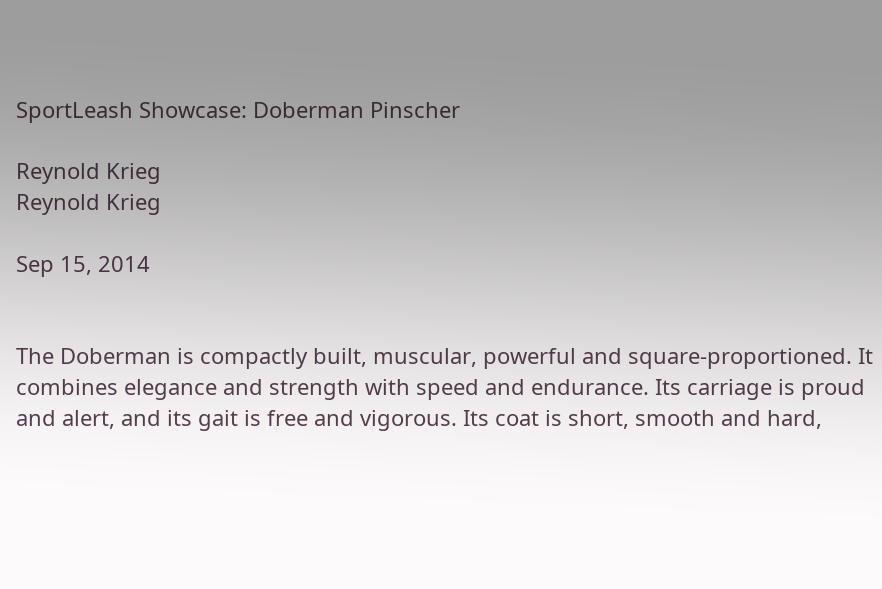SportLeash Showcase: Doberman Pinscher

Reynold Krieg
Reynold Krieg

Sep 15, 2014


The Doberman is compactly built, muscular, powerful and square-proportioned. It combines elegance and strength with speed and endurance. Its carriage is proud and alert, and its gait is free and vigorous. Its coat is short, smooth and hard,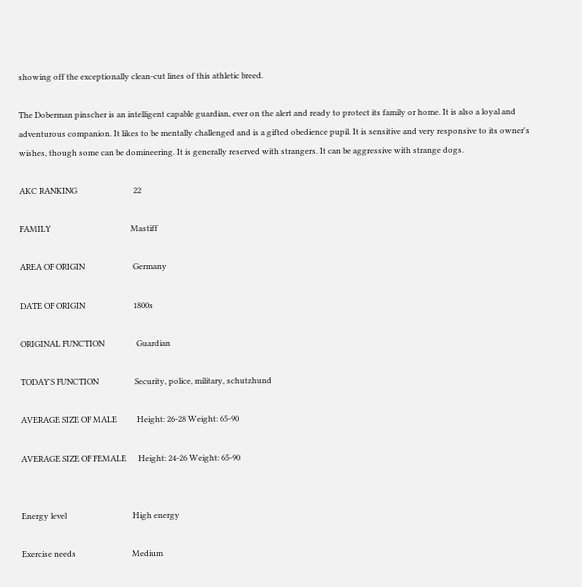showing off the exceptionally clean-cut lines of this athletic breed.

The Doberman pinscher is an intelligent capable guardian, ever on the alert and ready to protect its family or home. It is also a loyal and adventurous companion. It likes to be mentally challenged and is a gifted obedience pupil. It is sensitive and very responsive to its owner's wishes, though some can be domineering. It is generally reserved with strangers. It can be aggressive with strange dogs.

AKC RANKING                            22

FAMILY                                        Mastiff

AREA OF ORIGIN                        Germany

DATE OF ORIGIN                        1800s

ORIGINAL FUNCTION                Guardian

TODAY'S FUNCTION                  Security, police, military, schutzhund

AVERAGE SIZE OF MALE          Height: 26-28 Weight: 65-90

AVERAGE SIZE OF FEMALE      Height: 24-26 Weight: 65-90


Energy level                                 High energy

Exercise needs                            Medium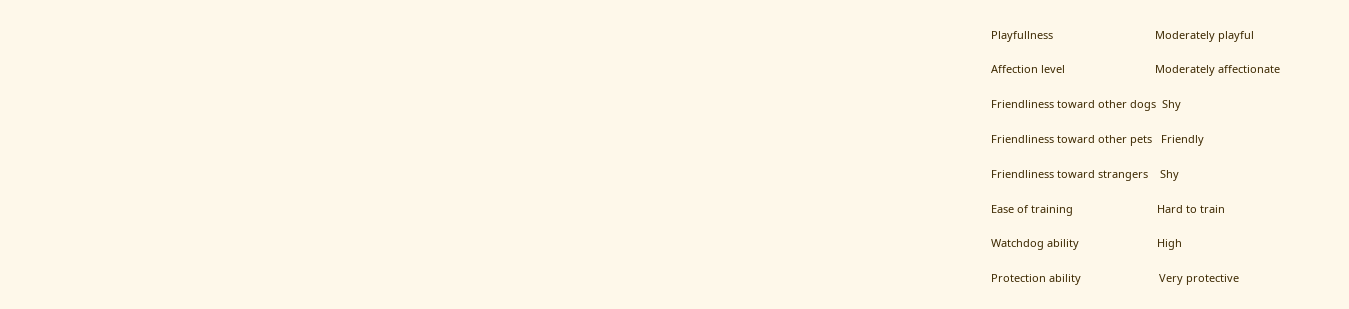Playfullness                                  Moderately playful

Affection level                              Moderately affectionate

Friendliness toward other dogs  Shy

Friendliness toward other pets   Friendly

Friendliness toward strangers    Shy

Ease of training                            Hard to train

Watchdog ability                          High

Protection ability                          Very protective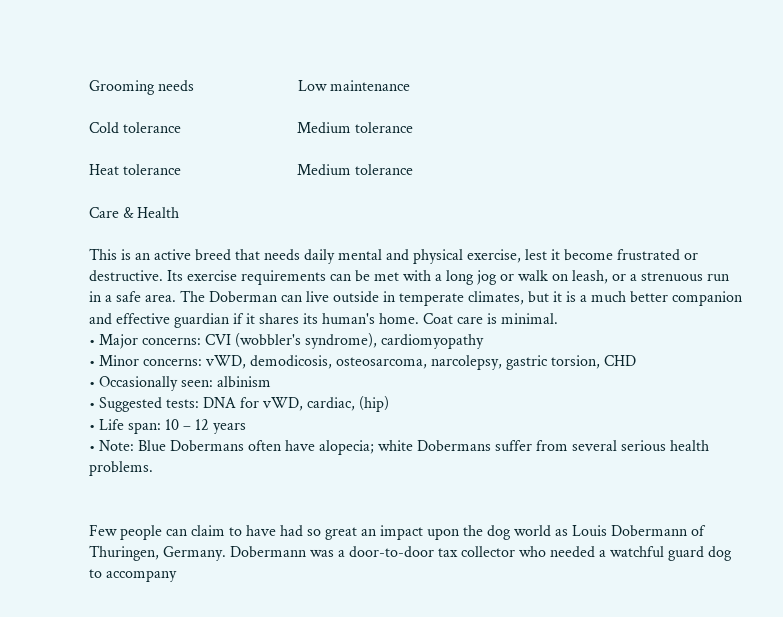Grooming needs                          Low maintenance

Cold tolerance                             Medium tolerance

Heat tolerance                             Medium tolerance

Care & Health

This is an active breed that needs daily mental and physical exercise, lest it become frustrated or destructive. Its exercise requirements can be met with a long jog or walk on leash, or a strenuous run in a safe area. The Doberman can live outside in temperate climates, but it is a much better companion and effective guardian if it shares its human's home. Coat care is minimal.
• Major concerns: CVI (wobbler's syndrome), cardiomyopathy
• Minor concerns: vWD, demodicosis, osteosarcoma, narcolepsy, gastric torsion, CHD
• Occasionally seen: albinism
• Suggested tests: DNA for vWD, cardiac, (hip)
• Life span: 10 – 12 years
• Note: Blue Dobermans often have alopecia; white Dobermans suffer from several serious health problems.


Few people can claim to have had so great an impact upon the dog world as Louis Dobermann of Thuringen, Germany. Dobermann was a door-to-door tax collector who needed a watchful guard dog to accompany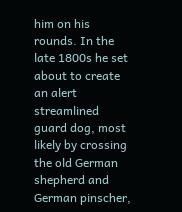him on his rounds. In the late 1800s he set about to create an alert streamlined guard dog, most likely by crossing the old German shepherd and German pinscher,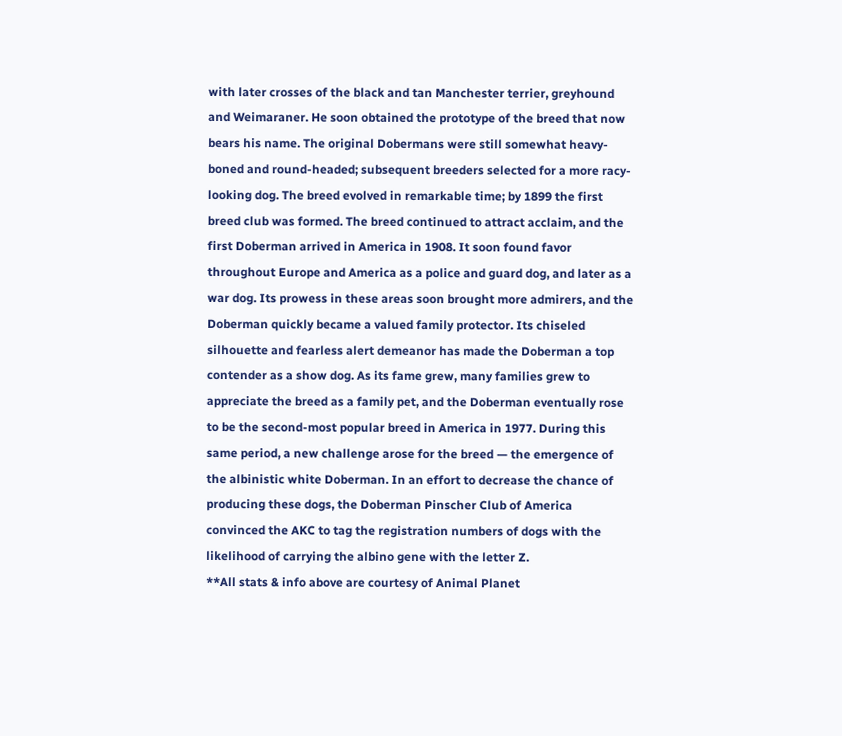with later crosses of the black and tan Manchester terrier, greyhound and Weimaraner. He soon obtained the prototype of the breed that now bears his name. The original Dobermans were still somewhat heavy-boned and round-headed; subsequent breeders selected for a more racy-looking dog. The breed evolved in remarkable time; by 1899 the first breed club was formed. The breed continued to attract acclaim, and the first Doberman arrived in America in 1908. It soon found favor throughout Europe and America as a police and guard dog, and later as a war dog. Its prowess in these areas soon brought more admirers, and the Doberman quickly became a valued family protector. Its chiseled silhouette and fearless alert demeanor has made the Doberman a top contender as a show dog. As its fame grew, many families grew to appreciate the breed as a family pet, and the Doberman eventually rose to be the second-most popular breed in America in 1977. During this same period, a new challenge arose for the breed — the emergence of the albinistic white Doberman. In an effort to decrease the chance of producing these dogs, the Doberman Pinscher Club of America convinced the AKC to tag the registration numbers of dogs with the likelihood of carrying the albino gene with the letter Z.
**All stats & info above are courtesy of Animal Planet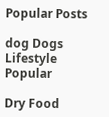Popular Posts

dog Dogs Lifestyle Popular

Dry Food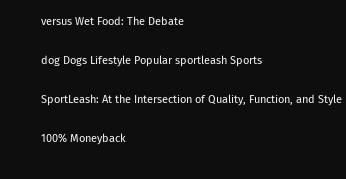versus Wet Food: The Debate

dog Dogs Lifestyle Popular sportleash Sports

SportLeash: At the Intersection of Quality, Function, and Style

100% Moneyback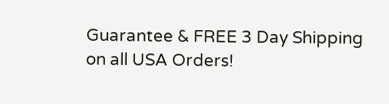Guarantee & FREE 3 Day Shipping on all USA Orders!